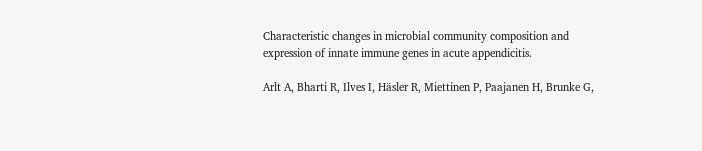Characteristic changes in microbial community composition and expression of innate immune genes in acute appendicitis.

Arlt A, Bharti R, Ilves I, Häsler R, Miettinen P, Paajanen H, Brunke G,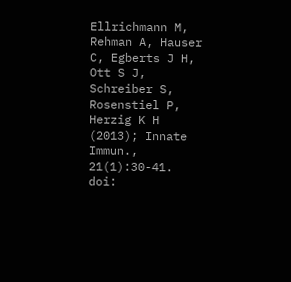Ellrichmann M, Rehman A, Hauser C, Egberts J H, Ott S J, Schreiber S, Rosenstiel P, Herzig K H (2013); Innate Immun., 21(1):30-41. doi: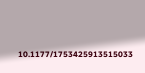10.1177/1753425913515033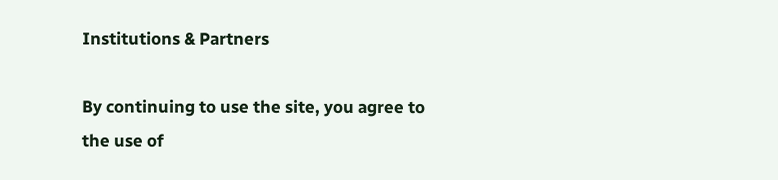Institutions & Partners

By continuing to use the site, you agree to the use of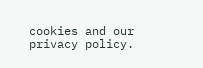cookies and our privacy policy.